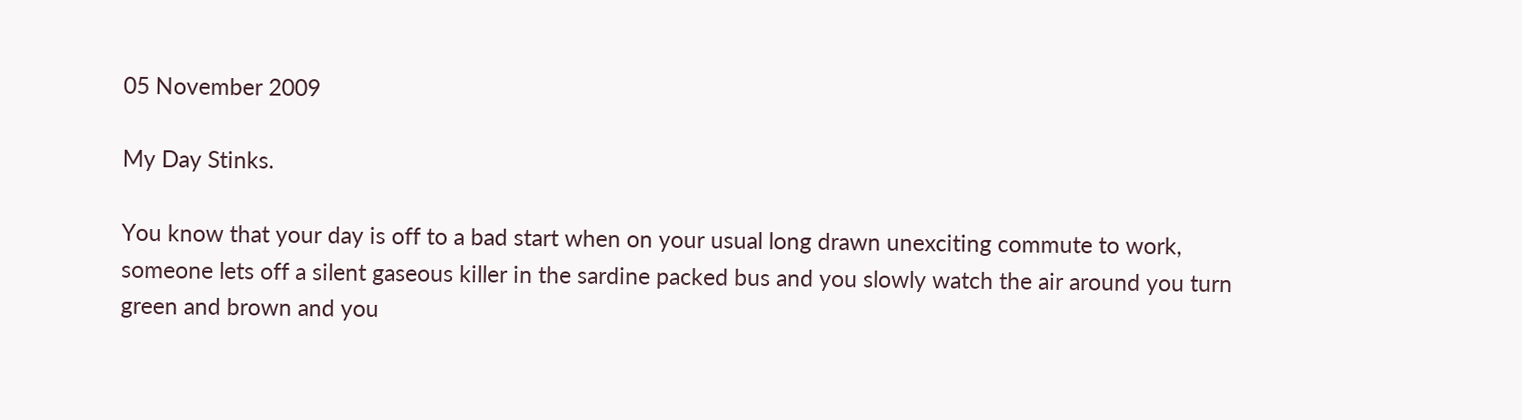05 November 2009

My Day Stinks.

You know that your day is off to a bad start when on your usual long drawn unexciting commute to work, someone lets off a silent gaseous killer in the sardine packed bus and you slowly watch the air around you turn green and brown and you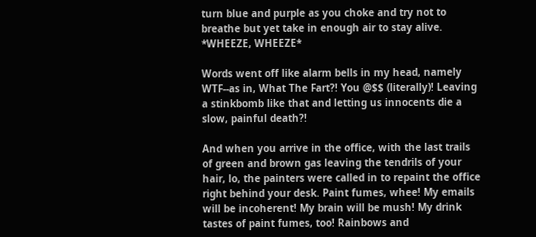turn blue and purple as you choke and try not to breathe but yet take in enough air to stay alive. *WHEEZE, WHEEZE*

Words went off like alarm bells in my head, namely WTF--as in, What The Fart?! You @$$ (literally)! Leaving a stinkbomb like that and letting us innocents die a slow, painful death?!

And when you arrive in the office, with the last trails of green and brown gas leaving the tendrils of your hair, lo, the painters were called in to repaint the office right behind your desk. Paint fumes, whee! My emails will be incoherent! My brain will be mush! My drink tastes of paint fumes, too! Rainbows and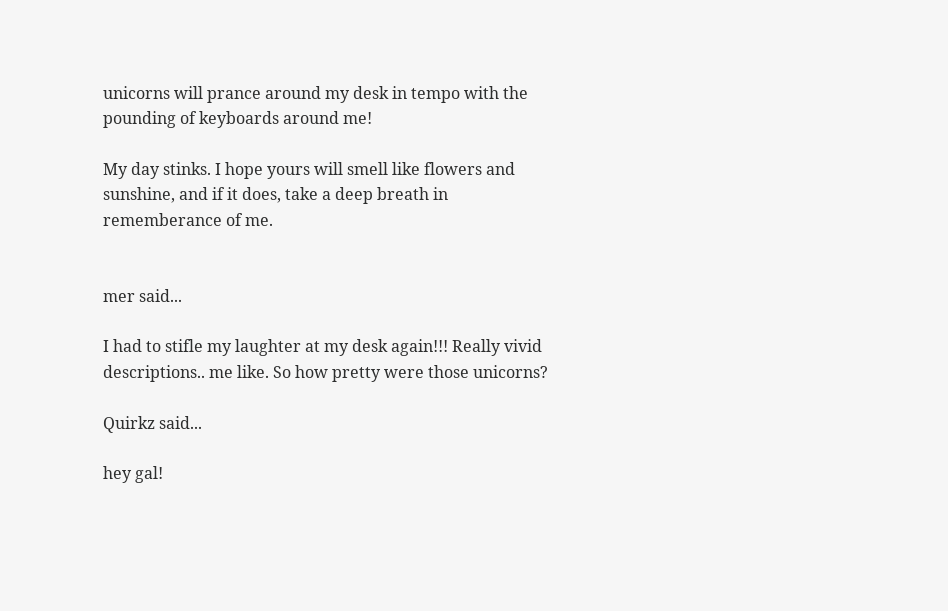unicorns will prance around my desk in tempo with the pounding of keyboards around me!

My day stinks. I hope yours will smell like flowers and sunshine, and if it does, take a deep breath in rememberance of me.


mer said...

I had to stifle my laughter at my desk again!!! Really vivid descriptions.. me like. So how pretty were those unicorns?

Quirkz said...

hey gal!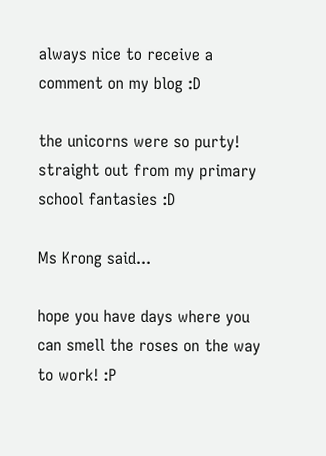always nice to receive a comment on my blog :D

the unicorns were so purty! straight out from my primary school fantasies :D

Ms Krong said...

hope you have days where you can smell the roses on the way to work! :P